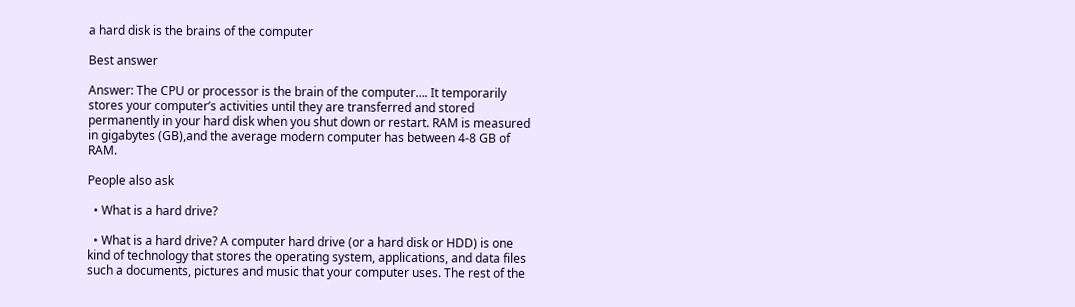a hard disk is the brains of the computer

Best answer

Answer: The CPU or processor is the brain of the computer…. It temporarily stores your computer’s activities until they are transferred and stored permanently in your hard disk when you shut down or restart. RAM is measured in gigabytes (GB),and the average modern computer has between 4-8 GB of RAM.

People also ask

  • What is a hard drive?

  • What is a hard drive? A computer hard drive (or a hard disk or HDD) is one kind of technology that stores the operating system, applications, and data files such a documents, pictures and music that your computer uses. The rest of the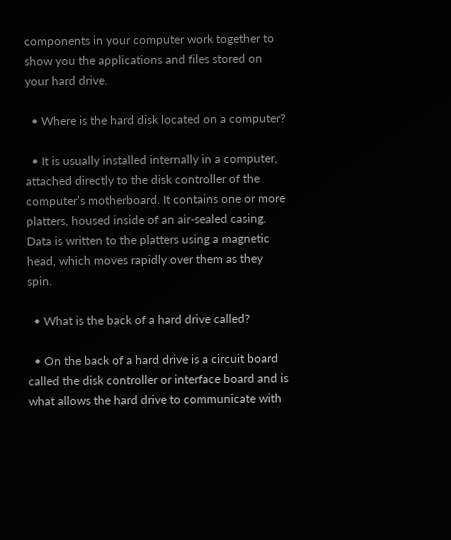components in your computer work together to show you the applications and files stored on your hard drive.

  • Where is the hard disk located on a computer?

  • It is usually installed internally in a computer, attached directly to the disk controller of the computer’s motherboard. It contains one or more platters, housed inside of an air-sealed casing. Data is written to the platters using a magnetic head, which moves rapidly over them as they spin.

  • What is the back of a hard drive called?

  • On the back of a hard drive is a circuit board called the disk controller or interface board and is what allows the hard drive to communicate with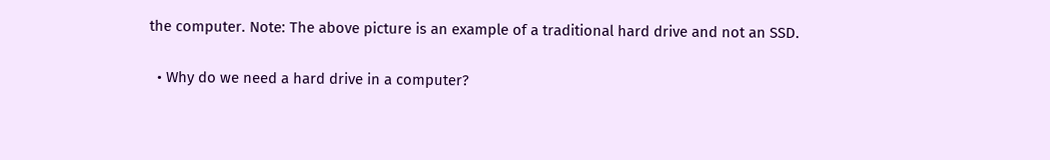the computer. Note: The above picture is an example of a traditional hard drive and not an SSD.

  • Why do we need a hard drive in a computer?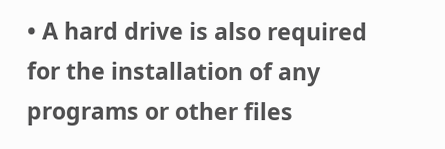• A hard drive is also required for the installation of any programs or other files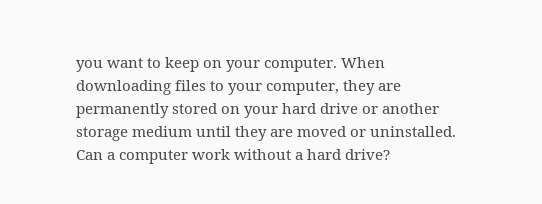you want to keep on your computer. When downloading files to your computer, they are permanently stored on your hard drive or another storage medium until they are moved or uninstalled. Can a computer work without a hard drive?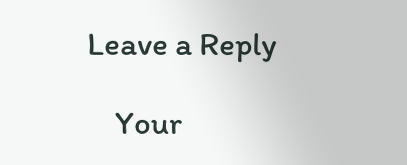Leave a Reply

    Your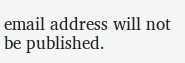email address will not be published.